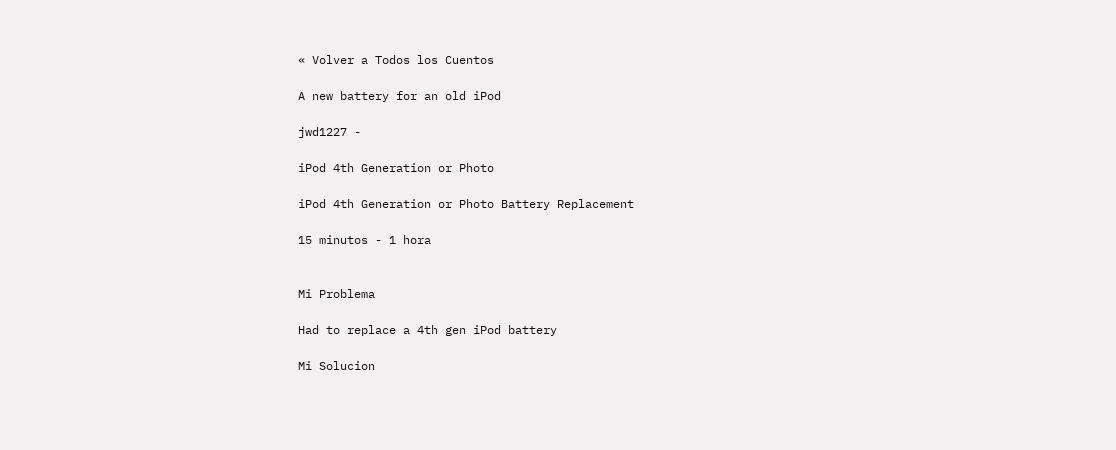« Volver a Todos los Cuentos

A new battery for an old iPod

jwd1227 -

iPod 4th Generation or Photo

iPod 4th Generation or Photo Battery Replacement

15 minutos - 1 hora


Mi Problema

Had to replace a 4th gen iPod battery

Mi Solucion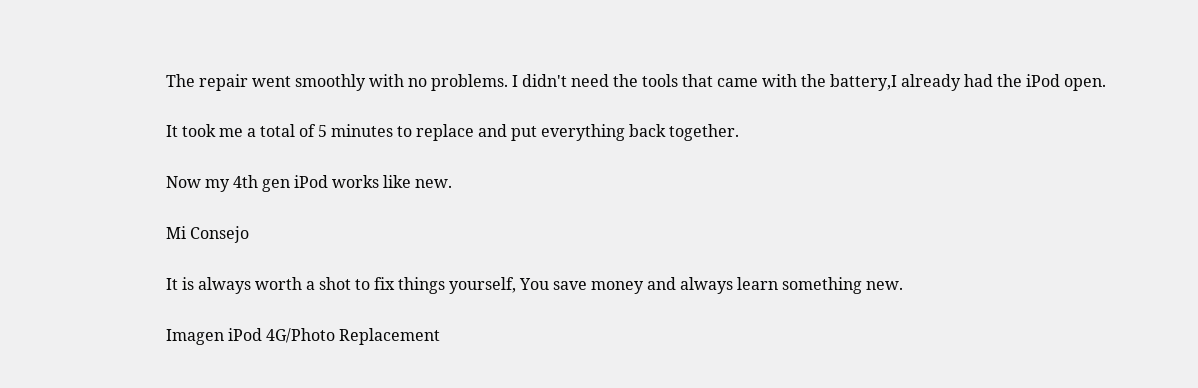The repair went smoothly with no problems. I didn't need the tools that came with the battery,I already had the iPod open.

It took me a total of 5 minutes to replace and put everything back together.

Now my 4th gen iPod works like new.

Mi Consejo

It is always worth a shot to fix things yourself, You save money and always learn something new.

Imagen iPod 4G/Photo Replacement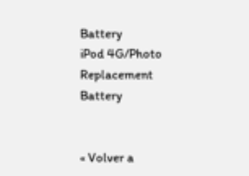Battery
iPod 4G/Photo Replacement Battery


« Volver a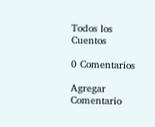Todos los Cuentos

0 Comentarios

Agregar Comentario